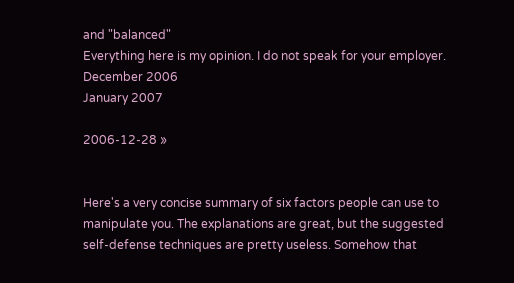and "balanced"
Everything here is my opinion. I do not speak for your employer.
December 2006
January 2007

2006-12-28 »


Here's a very concise summary of six factors people can use to manipulate you. The explanations are great, but the suggested self-defense techniques are pretty useless. Somehow that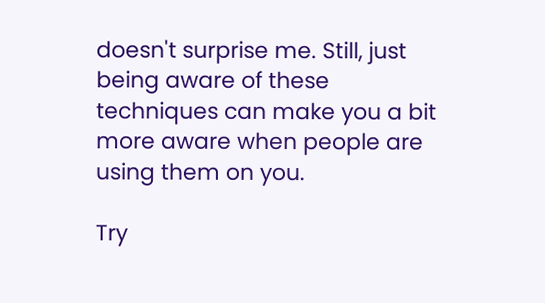doesn't surprise me. Still, just being aware of these techniques can make you a bit more aware when people are using them on you.

Try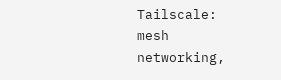Tailscale: mesh networking,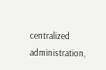centralized administration,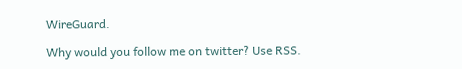WireGuard.

Why would you follow me on twitter? Use RSS.